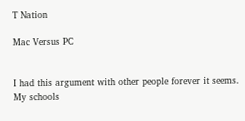T Nation

Mac Versus PC


I had this argument with other people forever it seems. My schools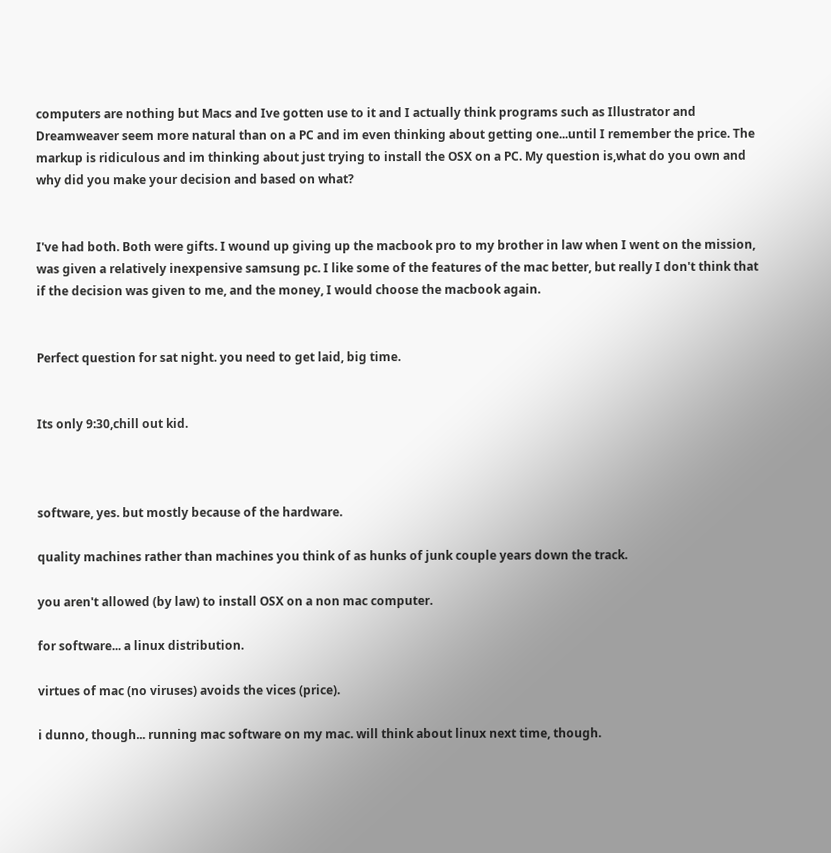computers are nothing but Macs and Ive gotten use to it and I actually think programs such as Illustrator and Dreamweaver seem more natural than on a PC and im even thinking about getting one...until I remember the price. The markup is ridiculous and im thinking about just trying to install the OSX on a PC. My question is,what do you own and why did you make your decision and based on what?


I've had both. Both were gifts. I wound up giving up the macbook pro to my brother in law when I went on the mission, was given a relatively inexpensive samsung pc. I like some of the features of the mac better, but really I don't think that if the decision was given to me, and the money, I would choose the macbook again.


Perfect question for sat night. you need to get laid, big time.


Its only 9:30,chill out kid.



software, yes. but mostly because of the hardware.

quality machines rather than machines you think of as hunks of junk couple years down the track.

you aren't allowed (by law) to install OSX on a non mac computer.

for software... a linux distribution.

virtues of mac (no viruses) avoids the vices (price).

i dunno, though... running mac software on my mac. will think about linux next time, though.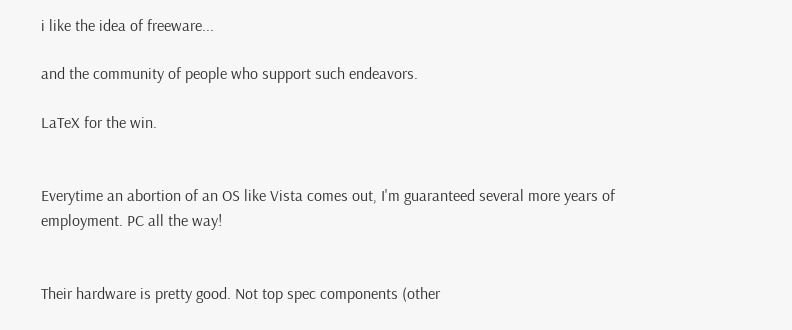i like the idea of freeware...

and the community of people who support such endeavors.

LaTeX for the win.


Everytime an abortion of an OS like Vista comes out, I'm guaranteed several more years of employment. PC all the way!


Their hardware is pretty good. Not top spec components (other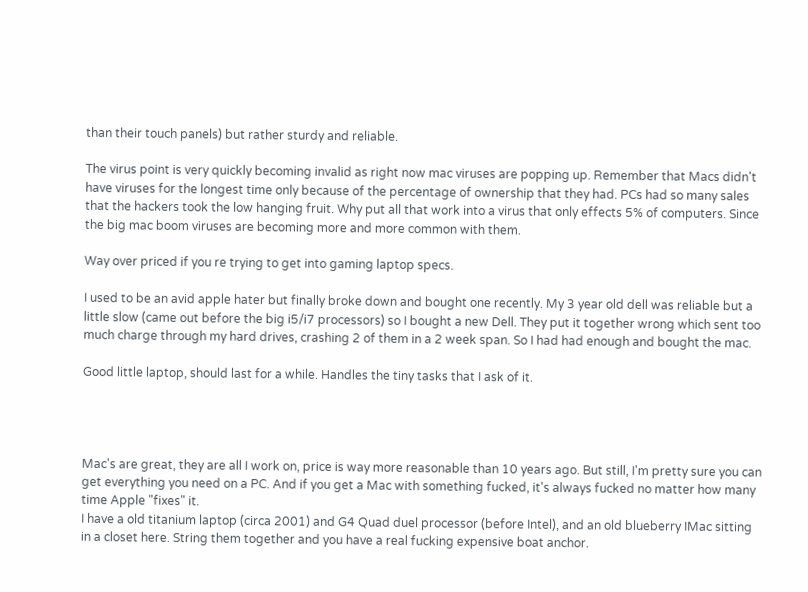than their touch panels) but rather sturdy and reliable.

The virus point is very quickly becoming invalid as right now mac viruses are popping up. Remember that Macs didn't have viruses for the longest time only because of the percentage of ownership that they had. PCs had so many sales that the hackers took the low hanging fruit. Why put all that work into a virus that only effects 5% of computers. Since the big mac boom viruses are becoming more and more common with them.

Way over priced if you re trying to get into gaming laptop specs.

I used to be an avid apple hater but finally broke down and bought one recently. My 3 year old dell was reliable but a little slow (came out before the big i5/i7 processors) so I bought a new Dell. They put it together wrong which sent too much charge through my hard drives, crashing 2 of them in a 2 week span. So I had had enough and bought the mac.

Good little laptop, should last for a while. Handles the tiny tasks that I ask of it.




Mac's are great, they are all I work on, price is way more reasonable than 10 years ago. But still, I'm pretty sure you can get everything you need on a PC. And if you get a Mac with something fucked, it's always fucked no matter how many time Apple "fixes" it.
I have a old titanium laptop (circa 2001) and G4 Quad duel processor (before Intel), and an old blueberry IMac sitting in a closet here. String them together and you have a real fucking expensive boat anchor.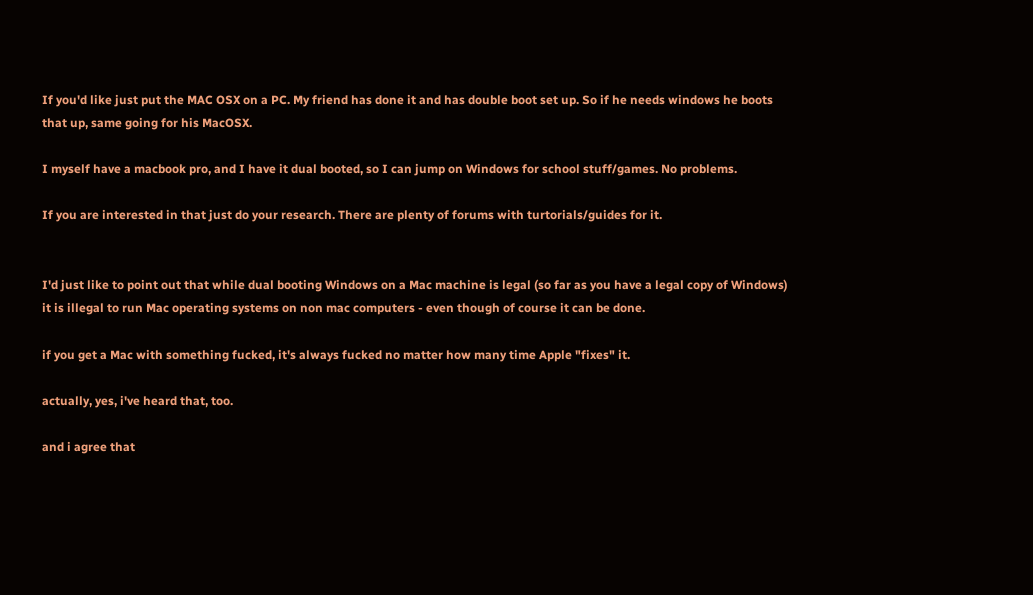If you'd like just put the MAC OSX on a PC. My friend has done it and has double boot set up. So if he needs windows he boots that up, same going for his MacOSX.

I myself have a macbook pro, and I have it dual booted, so I can jump on Windows for school stuff/games. No problems.

If you are interested in that just do your research. There are plenty of forums with turtorials/guides for it.


I'd just like to point out that while dual booting Windows on a Mac machine is legal (so far as you have a legal copy of Windows) it is illegal to run Mac operating systems on non mac computers - even though of course it can be done.

if you get a Mac with something fucked, it's always fucked no matter how many time Apple "fixes" it.

actually, yes, i've heard that, too.

and i agree that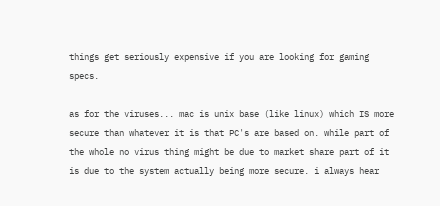things get seriously expensive if you are looking for gaming specs.

as for the viruses... mac is unix base (like linux) which IS more secure than whatever it is that PC's are based on. while part of the whole no virus thing might be due to market share part of it is due to the system actually being more secure. i always hear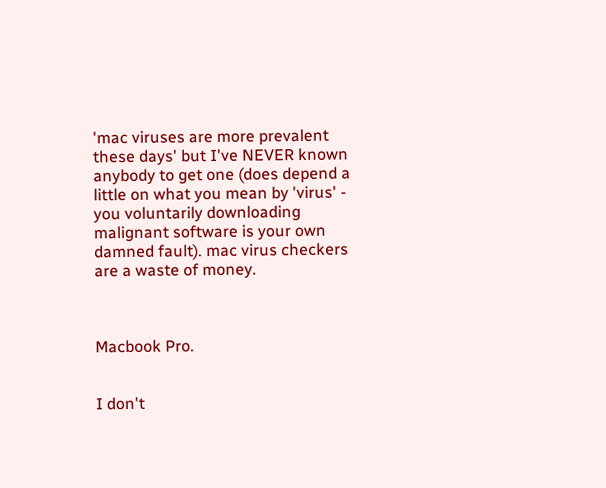'mac viruses are more prevalent these days' but I've NEVER known anybody to get one (does depend a little on what you mean by 'virus' - you voluntarily downloading malignant software is your own damned fault). mac virus checkers are a waste of money.



Macbook Pro.


I don't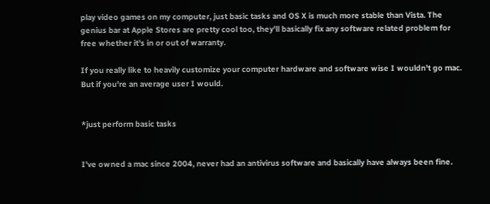play video games on my computer, just basic tasks and OS X is much more stable than Vista. The genius bar at Apple Stores are pretty cool too, they'll basically fix any software related problem for free whether it's in or out of warranty.

If you really like to heavily customize your computer hardware and software wise I wouldn't go mac. But if you're an average user I would.


*just perform basic tasks


I've owned a mac since 2004, never had an antivirus software and basically have always been fine.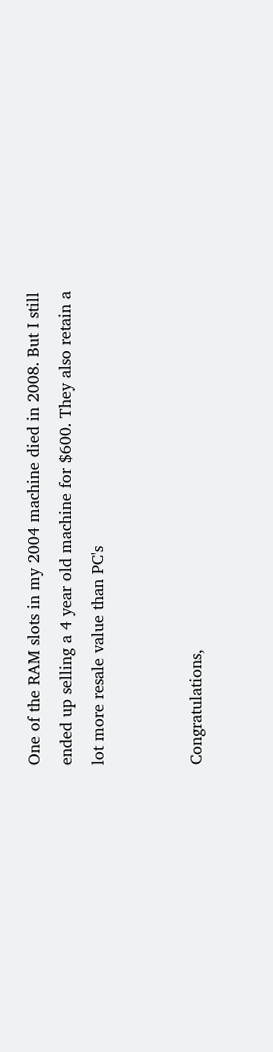One of the RAM slots in my 2004 machine died in 2008. But I still ended up selling a 4 year old machine for $600. They also retain a lot more resale value than PC's


Congratulations,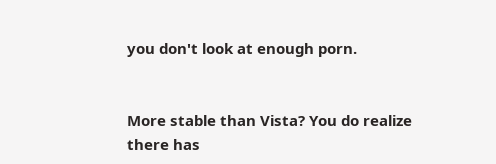you don't look at enough porn.


More stable than Vista? You do realize there has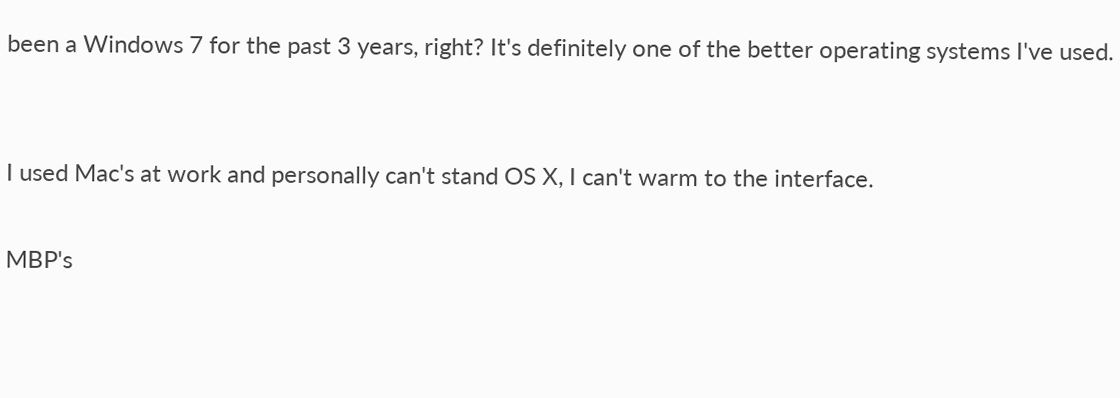been a Windows 7 for the past 3 years, right? It's definitely one of the better operating systems I've used.


I used Mac's at work and personally can't stand OS X, I can't warm to the interface.

MBP's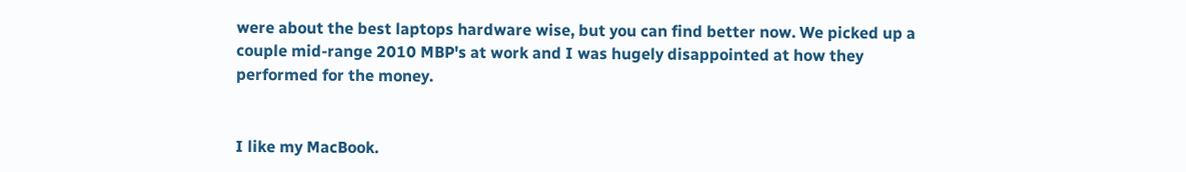were about the best laptops hardware wise, but you can find better now. We picked up a couple mid-range 2010 MBP's at work and I was hugely disappointed at how they performed for the money.


I like my MacBook.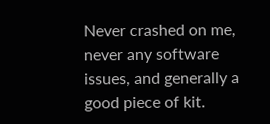Never crashed on me, never any software issues, and generally a good piece of kit.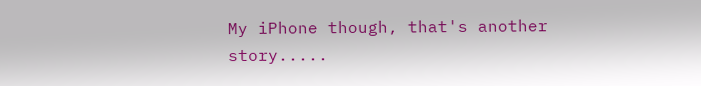My iPhone though, that's another story.....